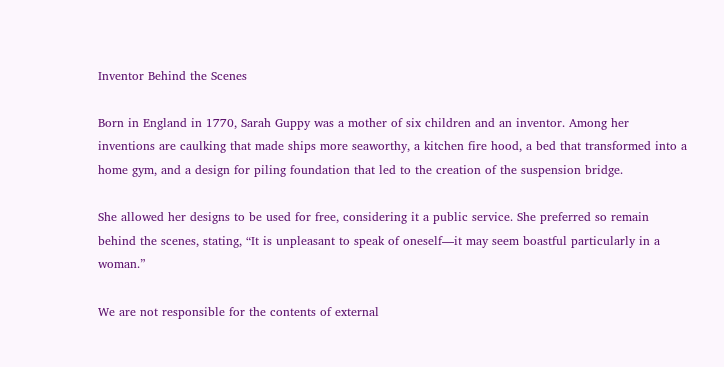Inventor Behind the Scenes

Born in England in 1770, Sarah Guppy was a mother of six children and an inventor. Among her inventions are caulking that made ships more seaworthy, a kitchen fire hood, a bed that transformed into a home gym, and a design for piling foundation that led to the creation of the suspension bridge.

She allowed her designs to be used for free, considering it a public service. She preferred so remain behind the scenes, stating, “It is unpleasant to speak of oneself—it may seem boastful particularly in a woman.”

We are not responsible for the contents of external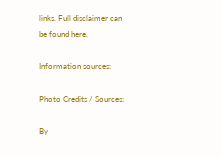links. Full disclaimer can be found here.

Information sources:

Photo Credits / Sources:

By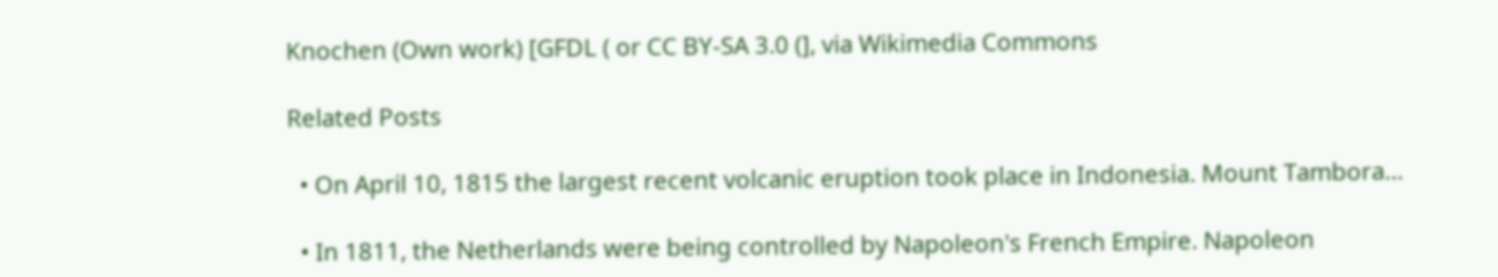Knochen (Own work) [GFDL ( or CC BY-SA 3.0 (], via Wikimedia Commons

Related Posts

  • On April 10, 1815 the largest recent volcanic eruption took place in Indonesia. Mount Tambora…

  • In 1811, the Netherlands were being controlled by Napoleon's French Empire. Napoleon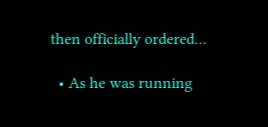then officially ordered…

  • As he was running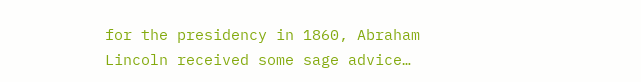for the presidency in 1860, Abraham Lincoln received some sage advice…